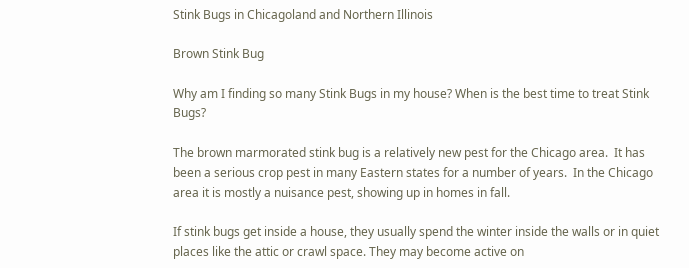Stink Bugs in Chicagoland and Northern Illinois

Brown Stink Bug

Why am I finding so many Stink Bugs in my house? When is the best time to treat Stink Bugs?

The brown marmorated stink bug is a relatively new pest for the Chicago area.  It has been a serious crop pest in many Eastern states for a number of years.  In the Chicago area it is mostly a nuisance pest, showing up in homes in fall.

If stink bugs get inside a house, they usually spend the winter inside the walls or in quiet places like the attic or crawl space. They may become active on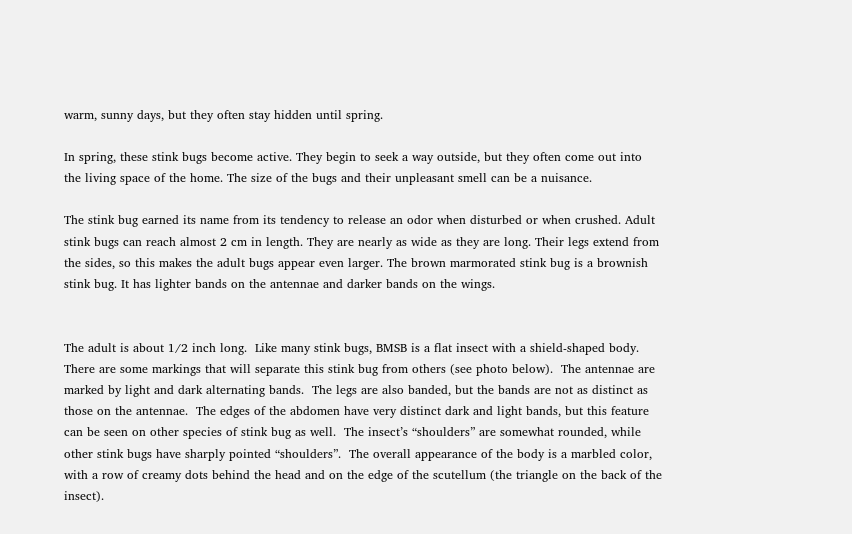warm, sunny days, but they often stay hidden until spring.

In spring, these stink bugs become active. They begin to seek a way outside, but they often come out into the living space of the home. The size of the bugs and their unpleasant smell can be a nuisance.

The stink bug earned its name from its tendency to release an odor when disturbed or when crushed. Adult stink bugs can reach almost 2 cm in length. They are nearly as wide as they are long. Their legs extend from the sides, so this makes the adult bugs appear even larger. The brown marmorated stink bug is a brownish stink bug. It has lighter bands on the antennae and darker bands on the wings.


The adult is about 1/2 inch long.  Like many stink bugs, BMSB is a flat insect with a shield-shaped body.  There are some markings that will separate this stink bug from others (see photo below).  The antennae are marked by light and dark alternating bands.  The legs are also banded, but the bands are not as distinct as those on the antennae.  The edges of the abdomen have very distinct dark and light bands, but this feature can be seen on other species of stink bug as well.  The insect’s “shoulders” are somewhat rounded, while other stink bugs have sharply pointed “shoulders”.  The overall appearance of the body is a marbled color, with a row of creamy dots behind the head and on the edge of the scutellum (the triangle on the back of the insect).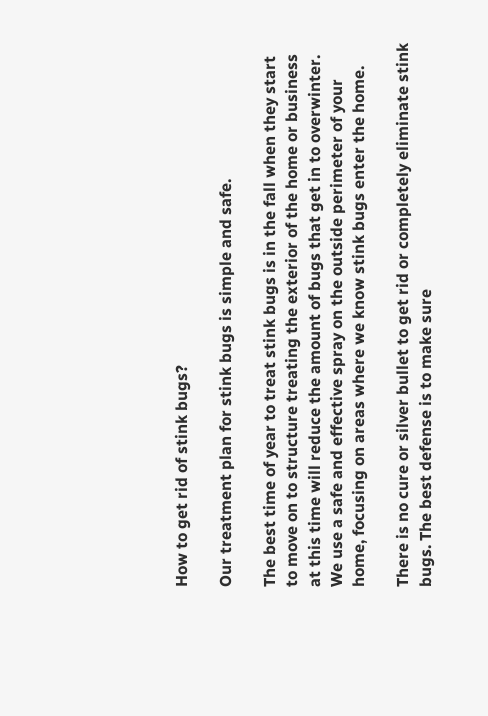How to get rid of stink bugs?

Our treatment plan for stink bugs is simple and safe.

The best time of year to treat stink bugs is in the fall when they start to move on to structure treating the exterior of the home or business at this time will reduce the amount of bugs that get in to overwinter. We use a safe and effective spray on the outside perimeter of your home, focusing on areas where we know stink bugs enter the home.

There is no cure or silver bullet to get rid or completely eliminate stink bugs. The best defense is to make sure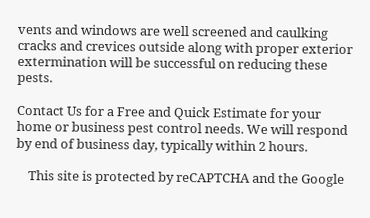vents and windows are well screened and caulking cracks and crevices outside along with proper exterior extermination will be successful on reducing these pests.

Contact Us for a Free and Quick Estimate for your home or business pest control needs. We will respond by end of business day, typically within 2 hours.

    This site is protected by reCAPTCHA and the Google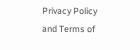Privacy Policy and Terms of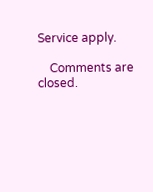Service apply.

    Comments are closed.